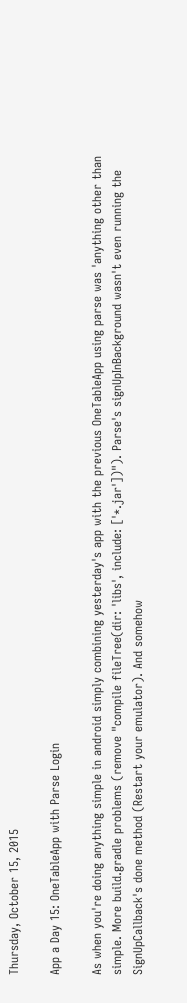Thursday, October 15, 2015

App a Day 15: OneTableApp with Parse Login

As when you're doing anything simple in android simply combining yesterday's app with the previous OneTableApp using parse was 'anything other than simple. More build.gradle problems (remove "compile fileTree(dir: 'libs', include: ['*.jar'])"). Parse's signUpInBackground wasn't even running the SignUpCallback's done method (Restart your emulator). And somehow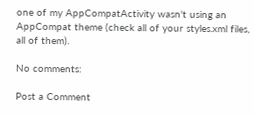one of my AppCompatActivity wasn't using an AppCompat theme (check all of your styles.xml files, all of them).

No comments:

Post a Comment